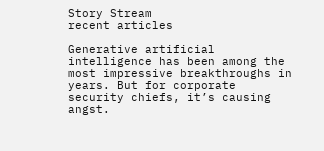Story Stream
recent articles

Generative artificial intelligence has been among the most impressive breakthroughs in years. But for corporate security chiefs, it’s causing angst.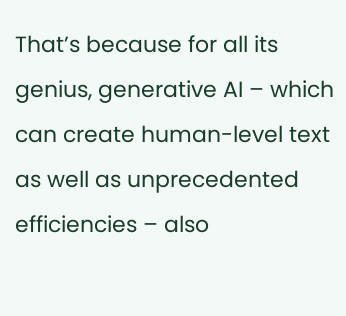That’s because for all its genius, generative AI – which can create human-level text as well as unprecedented efficiencies – also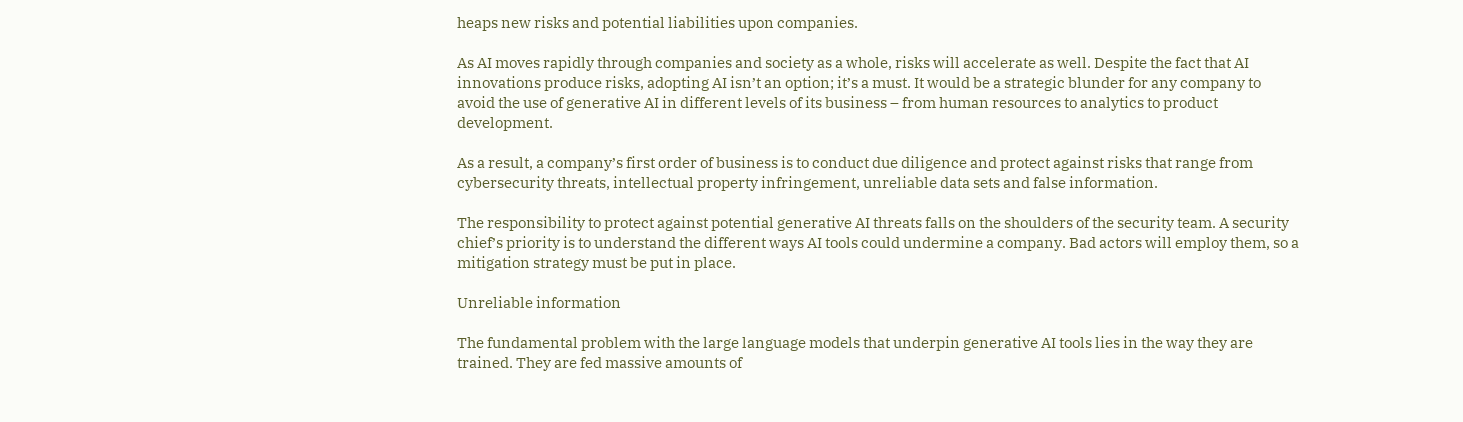heaps new risks and potential liabilities upon companies.

As AI moves rapidly through companies and society as a whole, risks will accelerate as well. Despite the fact that AI innovations produce risks, adopting AI isn’t an option; it’s a must. It would be a strategic blunder for any company to avoid the use of generative AI in different levels of its business – from human resources to analytics to product development.

As a result, a company’s first order of business is to conduct due diligence and protect against risks that range from cybersecurity threats, intellectual property infringement, unreliable data sets and false information.

The responsibility to protect against potential generative AI threats falls on the shoulders of the security team. A security chief’s priority is to understand the different ways AI tools could undermine a company. Bad actors will employ them, so a mitigation strategy must be put in place.

Unreliable information

The fundamental problem with the large language models that underpin generative AI tools lies in the way they are trained. They are fed massive amounts of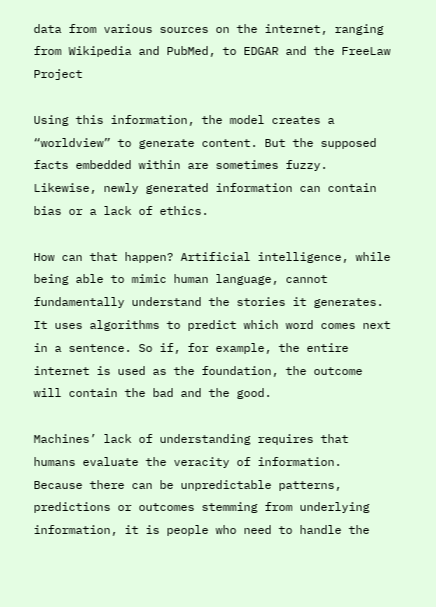data from various sources on the internet, ranging from Wikipedia and PubMed, to EDGAR and the FreeLaw Project

Using this information, the model creates a “worldview” to generate content. But the supposed facts embedded within are sometimes fuzzy. Likewise, newly generated information can contain bias or a lack of ethics.

How can that happen? Artificial intelligence, while being able to mimic human language, cannot fundamentally understand the stories it generates. It uses algorithms to predict which word comes next in a sentence. So if, for example, the entire internet is used as the foundation, the outcome will contain the bad and the good.

Machines’ lack of understanding requires that humans evaluate the veracity of information. Because there can be unpredictable patterns, predictions or outcomes stemming from underlying information, it is people who need to handle the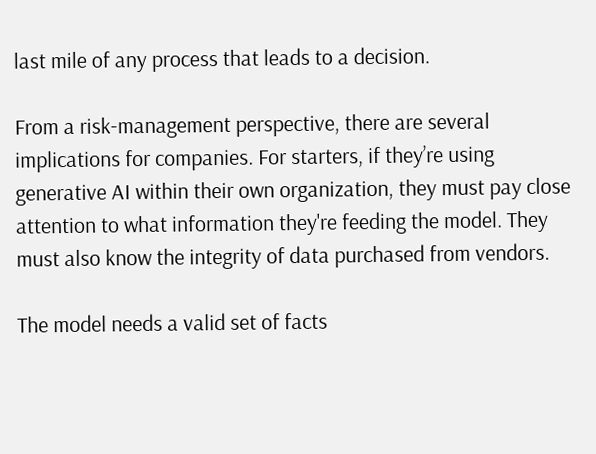last mile of any process that leads to a decision.

From a risk-management perspective, there are several implications for companies. For starters, if they’re using generative AI within their own organization, they must pay close attention to what information they're feeding the model. They must also know the integrity of data purchased from vendors.

The model needs a valid set of facts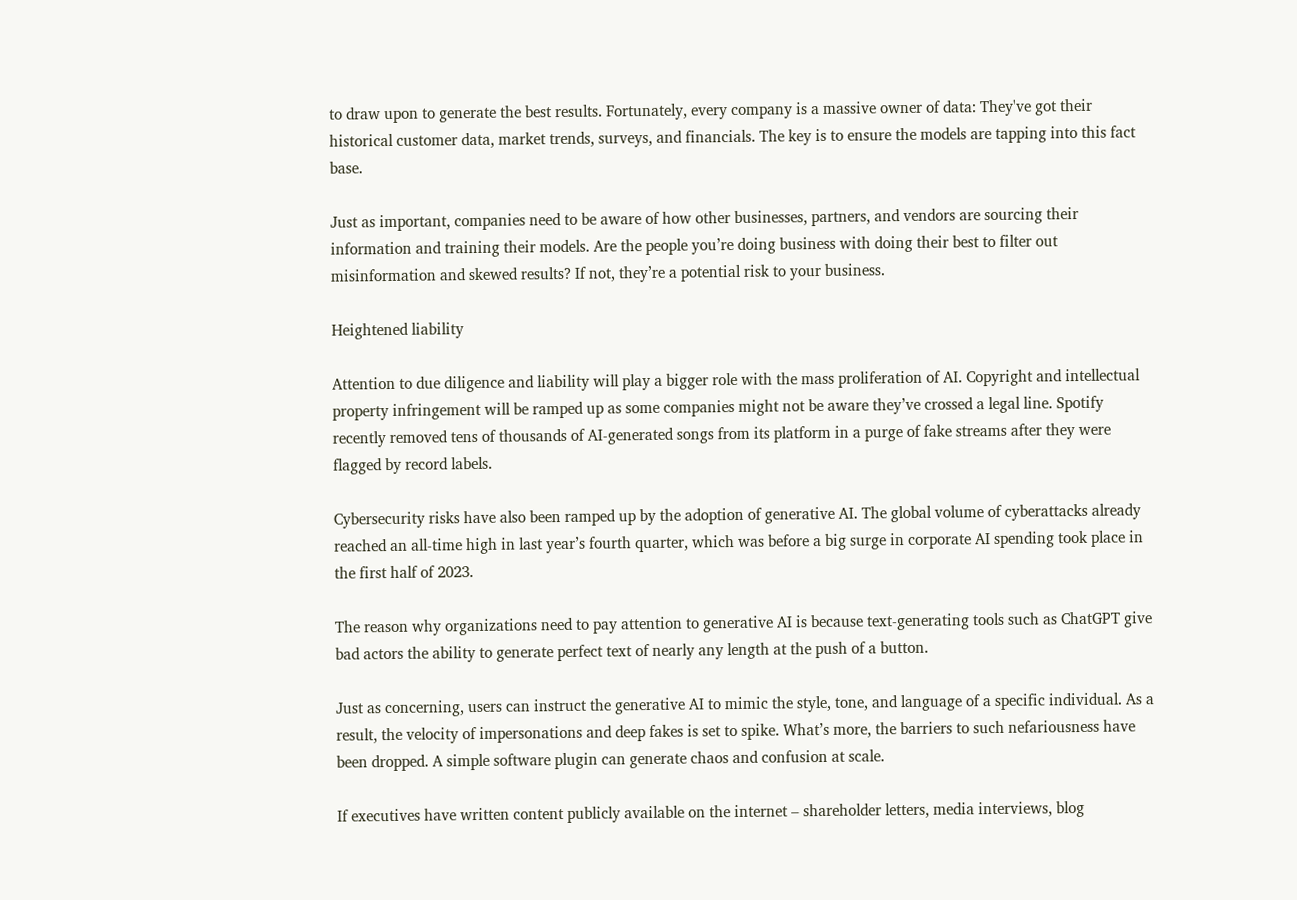to draw upon to generate the best results. Fortunately, every company is a massive owner of data: They've got their historical customer data, market trends, surveys, and financials. The key is to ensure the models are tapping into this fact base.

Just as important, companies need to be aware of how other businesses, partners, and vendors are sourcing their information and training their models. Are the people you’re doing business with doing their best to filter out misinformation and skewed results? If not, they’re a potential risk to your business.

Heightened liability

Attention to due diligence and liability will play a bigger role with the mass proliferation of AI. Copyright and intellectual property infringement will be ramped up as some companies might not be aware they’ve crossed a legal line. Spotify recently removed tens of thousands of AI-generated songs from its platform in a purge of fake streams after they were flagged by record labels.

Cybersecurity risks have also been ramped up by the adoption of generative AI. The global volume of cyberattacks already reached an all-time high in last year’s fourth quarter, which was before a big surge in corporate AI spending took place in the first half of 2023.

The reason why organizations need to pay attention to generative AI is because text-generating tools such as ChatGPT give bad actors the ability to generate perfect text of nearly any length at the push of a button.

Just as concerning, users can instruct the generative AI to mimic the style, tone, and language of a specific individual. As a result, the velocity of impersonations and deep fakes is set to spike. What’s more, the barriers to such nefariousness have been dropped. A simple software plugin can generate chaos and confusion at scale.

If executives have written content publicly available on the internet – shareholder letters, media interviews, blog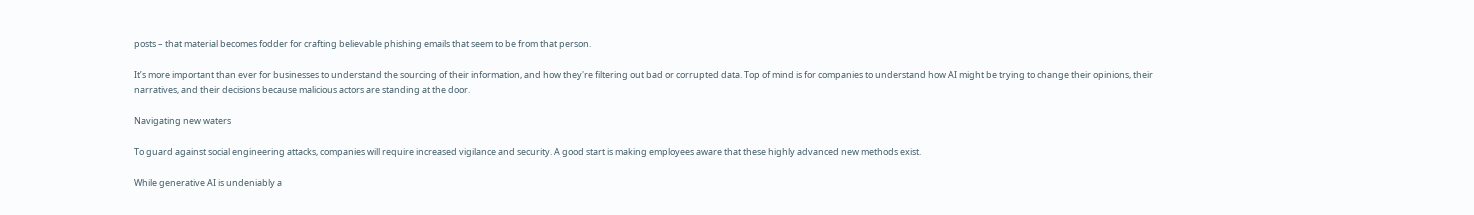posts – that material becomes fodder for crafting believable phishing emails that seem to be from that person.

It’s more important than ever for businesses to understand the sourcing of their information, and how they're filtering out bad or corrupted data. Top of mind is for companies to understand how AI might be trying to change their opinions, their narratives, and their decisions because malicious actors are standing at the door.

Navigating new waters

To guard against social engineering attacks, companies will require increased vigilance and security. A good start is making employees aware that these highly advanced new methods exist.

While generative AI is undeniably a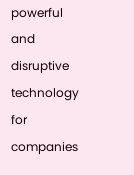powerful and disruptive technology for companies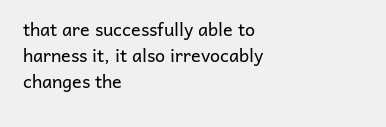that are successfully able to harness it, it also irrevocably changes the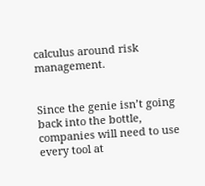calculus around risk management.


Since the genie isn’t going back into the bottle, companies will need to use every tool at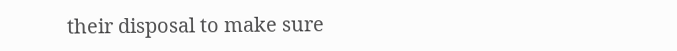their disposal to make sure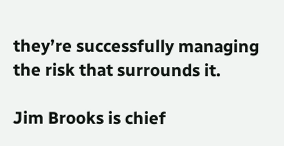they’re successfully managing the risk that surrounds it.

Jim Brooks is chief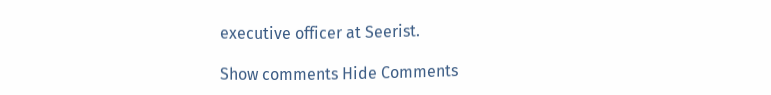executive officer at Seerist.

Show comments Hide Comments